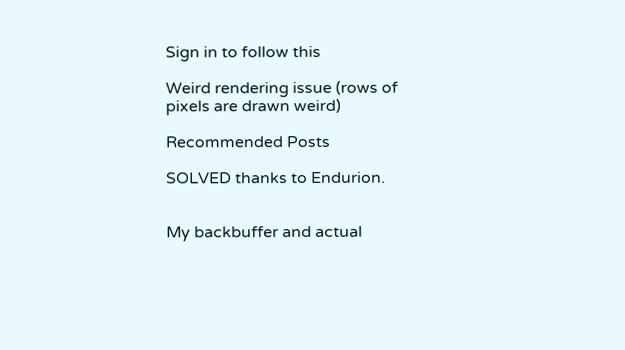Sign in to follow this

Weird rendering issue (rows of pixels are drawn weird)

Recommended Posts

SOLVED thanks to Endurion.


My backbuffer and actual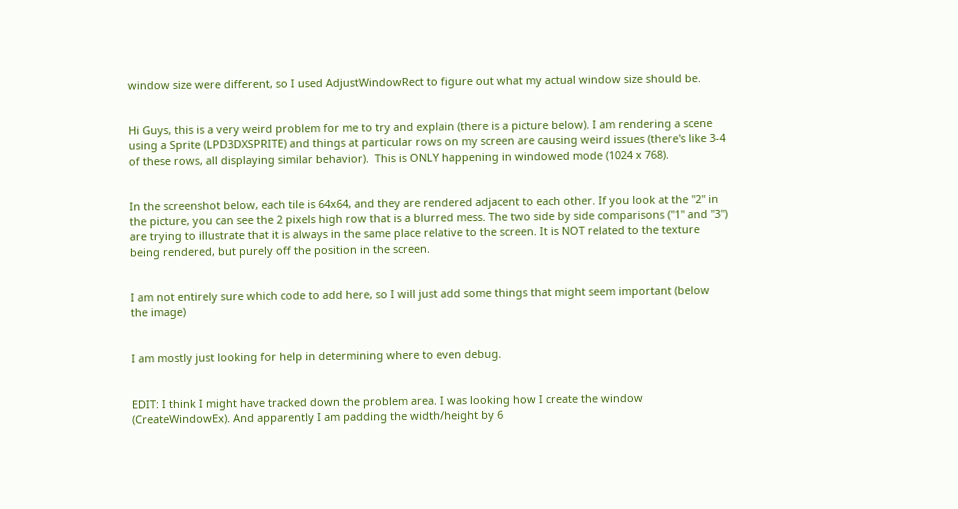window size were different, so I used AdjustWindowRect to figure out what my actual window size should be.


Hi Guys, this is a very weird problem for me to try and explain (there is a picture below). I am rendering a scene using a Sprite (LPD3DXSPRITE) and things at particular rows on my screen are causing weird issues (there's like 3-4 of these rows, all displaying similar behavior).  This is ONLY happening in windowed mode (1024 x 768).


In the screenshot below, each tile is 64x64, and they are rendered adjacent to each other. If you look at the "2" in the picture, you can see the 2 pixels high row that is a blurred mess. The two side by side comparisons ("1" and "3") are trying to illustrate that it is always in the same place relative to the screen. It is NOT related to the texture being rendered, but purely off the position in the screen.


I am not entirely sure which code to add here, so I will just add some things that might seem important (below the image)


I am mostly just looking for help in determining where to even debug.


EDIT: I think I might have tracked down the problem area. I was looking how I create the window (CreateWindowEx). And apparently I am padding the width/height by 6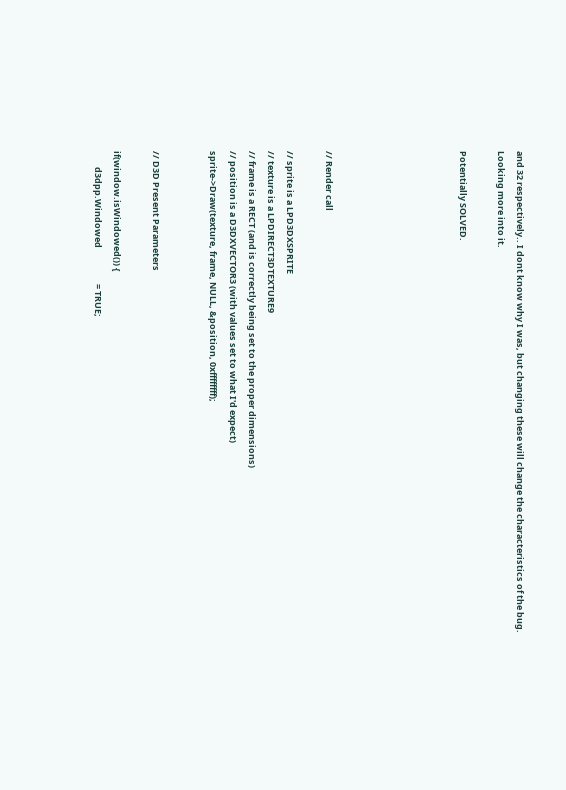and 32 respectively.. I dont know why I was, but changing these will change the characteristics of the bug. Looking more into it.

Potentially SOLVED.






// Render call

// sprite is a LPD3DXSPRITE
// texture is a LPDIRECT3DTEXTURE9
// frame is a RECT (and is correctly being set to the proper dimensions)
// position is a D3DXVECTOR3 (with values set to what I'd expect)
sprite->Draw(texture, frame, NULL, &position, 0xffffffff);


// D3D Present Parameters

if(window.isWindowed()) {
        d3dpp.Windowed                  = TRUE;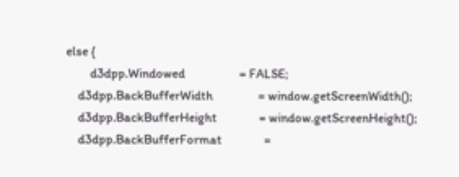else {
        d3dpp.Windowed                  = FALSE;
    d3dpp.BackBufferWidth               = window.getScreenWidth();
    d3dpp.BackBufferHeight              = window.getScreenHeight();
    d3dpp.BackBufferFormat              =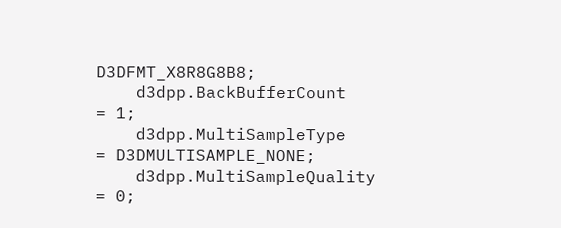D3DFMT_X8R8G8B8;
    d3dpp.BackBufferCount               = 1;
    d3dpp.MultiSampleType               = D3DMULTISAMPLE_NONE;
    d3dpp.MultiSampleQuality            = 0;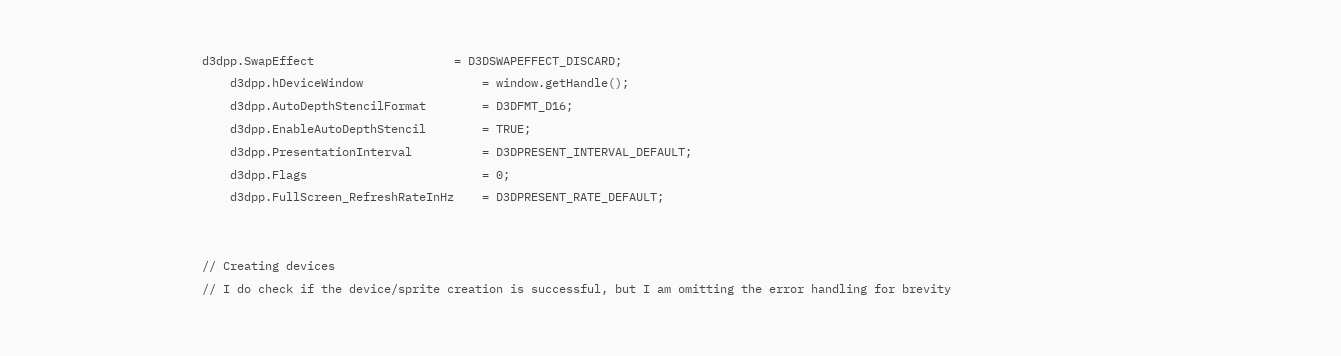d3dpp.SwapEffect                    = D3DSWAPEFFECT_DISCARD;
    d3dpp.hDeviceWindow                 = window.getHandle();
    d3dpp.AutoDepthStencilFormat        = D3DFMT_D16;
    d3dpp.EnableAutoDepthStencil        = TRUE;
    d3dpp.PresentationInterval          = D3DPRESENT_INTERVAL_DEFAULT;
    d3dpp.Flags                         = 0;
    d3dpp.FullScreen_RefreshRateInHz    = D3DPRESENT_RATE_DEFAULT;


// Creating devices
// I do check if the device/sprite creation is successful, but I am omitting the error handling for brevity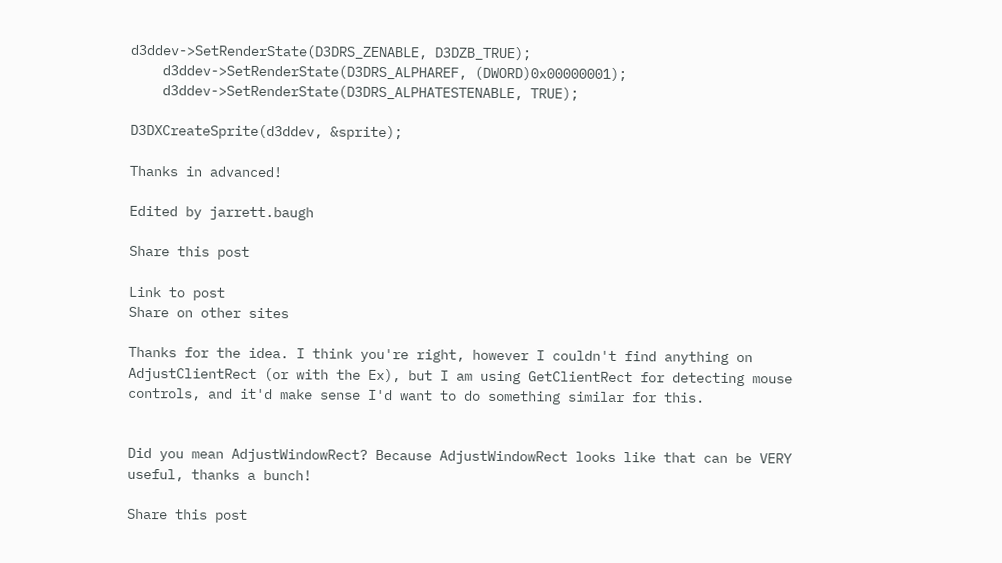d3ddev->SetRenderState(D3DRS_ZENABLE, D3DZB_TRUE);
    d3ddev->SetRenderState(D3DRS_ALPHAREF, (DWORD)0x00000001);
    d3ddev->SetRenderState(D3DRS_ALPHATESTENABLE, TRUE);

D3DXCreateSprite(d3ddev, &sprite);

Thanks in advanced!

Edited by jarrett.baugh

Share this post

Link to post
Share on other sites

Thanks for the idea. I think you're right, however I couldn't find anything on AdjustClientRect (or with the Ex), but I am using GetClientRect for detecting mouse controls, and it'd make sense I'd want to do something similar for this.


Did you mean AdjustWindowRect? Because AdjustWindowRect looks like that can be VERY useful, thanks a bunch!

Share this post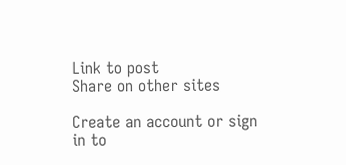Link to post
Share on other sites

Create an account or sign in to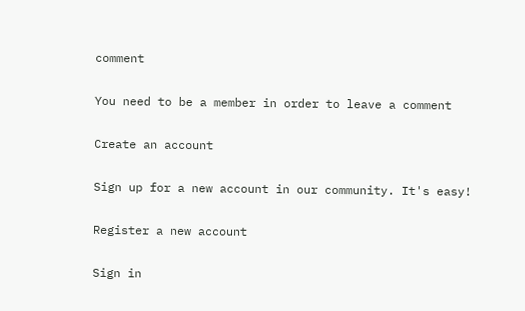comment

You need to be a member in order to leave a comment

Create an account

Sign up for a new account in our community. It's easy!

Register a new account

Sign in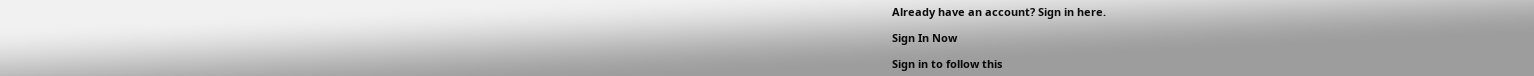Already have an account? Sign in here.

Sign In Now

Sign in to follow this